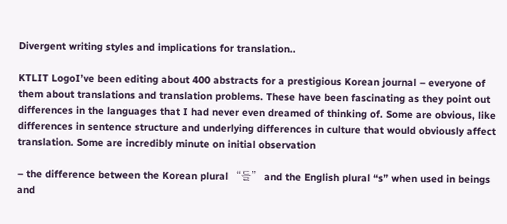Divergent writing styles and implications for translation..

KTLIT LogoI’ve been editing about 400 abstracts for a prestigious Korean journal – everyone of them about translations and translation problems. These have been fascinating as they point out differences in the languages that I had never even dreamed of thinking of. Some are obvious, like differences in sentence structure and underlying differences in culture that would obviously affect translation. Some are incredibly minute on initial observation

– the difference between the Korean plural “들” and the English plural “s” when used in beings and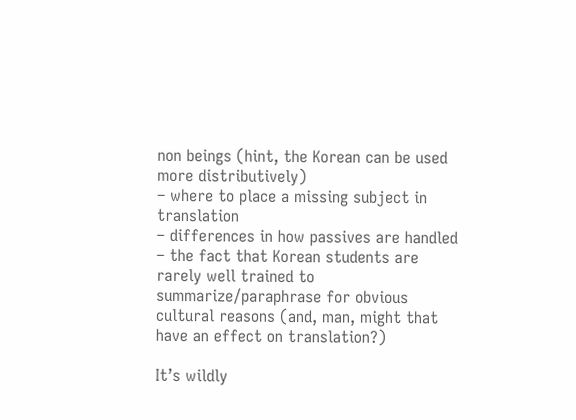non beings (hint, the Korean can be used more distributively)
– where to place a missing subject in translation
– differences in how passives are handled
– the fact that Korean students are rarely well trained to summarize/paraphrase for obvious cultural reasons (and, man, might that have an effect on translation?)

It’s wildly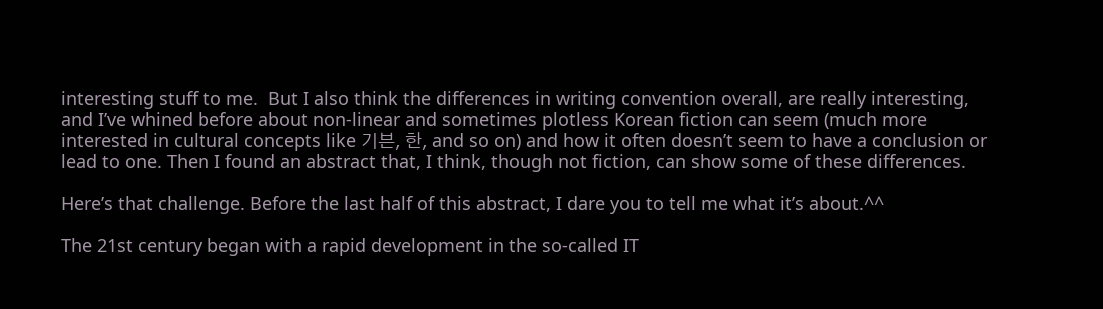interesting stuff to me.  But I also think the differences in writing convention overall, are really interesting, and I’ve whined before about non-linear and sometimes plotless Korean fiction can seem (much more interested in cultural concepts like 기븐, 한, and so on) and how it often doesn’t seem to have a conclusion or lead to one. Then I found an abstract that, I think, though not fiction, can show some of these differences.

Here’s that challenge. Before the last half of this abstract, I dare you to tell me what it’s about.^^

The 21st century began with a rapid development in the so-called IT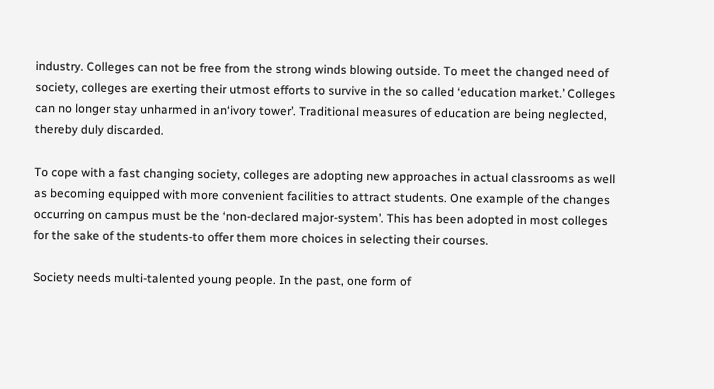industry. Colleges can not be free from the strong winds blowing outside. To meet the changed need of society, colleges are exerting their utmost efforts to survive in the so called ‘education market.’ Colleges can no longer stay unharmed in an‘ivory tower’. Traditional measures of education are being neglected, thereby duly discarded.

To cope with a fast changing society, colleges are adopting new approaches in actual classrooms as well as becoming equipped with more convenient facilities to attract students. One example of the changes occurring on campus must be the ‘non-declared major-system’. This has been adopted in most colleges for the sake of the students-to offer them more choices in selecting their courses.

Society needs multi-talented young people. In the past, one form of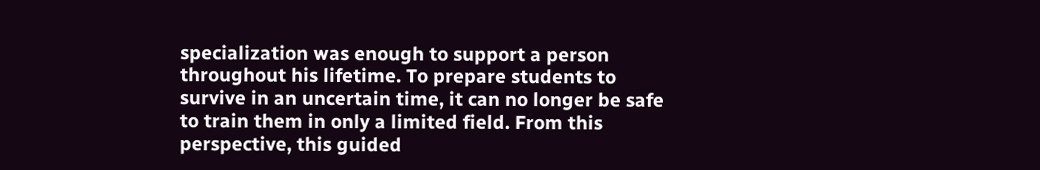specialization was enough to support a person throughout his lifetime. To prepare students to survive in an uncertain time, it can no longer be safe to train them in only a limited field. From this perspective, this guided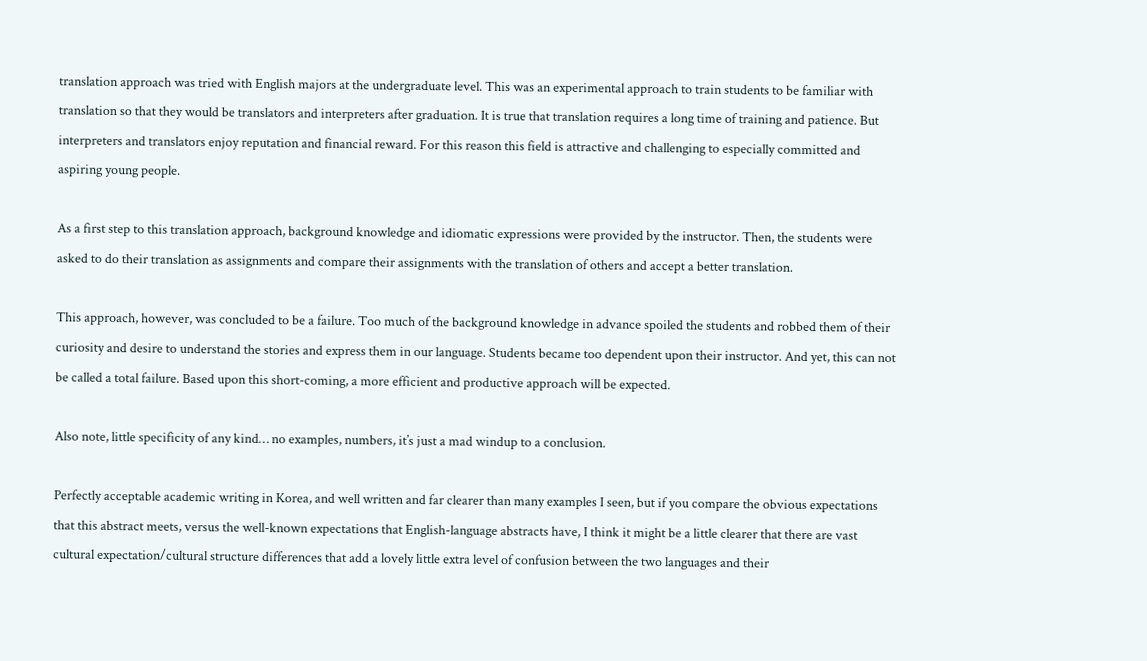translation approach was tried with English majors at the undergraduate level. This was an experimental approach to train students to be familiar with translation so that they would be translators and interpreters after graduation. It is true that translation requires a long time of training and patience. But interpreters and translators enjoy reputation and financial reward. For this reason this field is attractive and challenging to especially committed and aspiring young people.

As a first step to this translation approach, background knowledge and idiomatic expressions were provided by the instructor. Then, the students were asked to do their translation as assignments and compare their assignments with the translation of others and accept a better translation.

This approach, however, was concluded to be a failure. Too much of the background knowledge in advance spoiled the students and robbed them of their curiosity and desire to understand the stories and express them in our language. Students became too dependent upon their instructor. And yet, this can not be called a total failure. Based upon this short-coming, a more efficient and productive approach will be expected.

Also note, little specificity of any kind… no examples, numbers, it’s just a mad windup to a conclusion.

Perfectly acceptable academic writing in Korea, and well written and far clearer than many examples I seen, but if you compare the obvious expectations that this abstract meets, versus the well-known expectations that English-language abstracts have, I think it might be a little clearer that there are vast cultural expectation/cultural structure differences that add a lovely little extra level of confusion between the two languages and their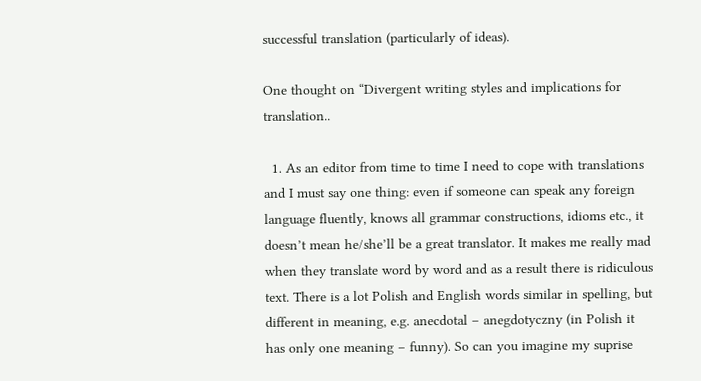successful translation (particularly of ideas).

One thought on “Divergent writing styles and implications for translation..

  1. As an editor from time to time I need to cope with translations and I must say one thing: even if someone can speak any foreign language fluently, knows all grammar constructions, idioms etc., it doesn’t mean he/she’ll be a great translator. It makes me really mad when they translate word by word and as a result there is ridiculous text. There is a lot Polish and English words similar in spelling, but different in meaning, e.g. anecdotal – anegdotyczny (in Polish it has only one meaning – funny). So can you imagine my suprise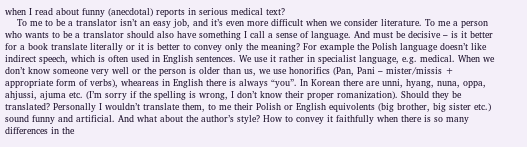when I read about funny (anecdotal) reports in serious medical text?
    To me to be a translator isn’t an easy job, and it’s even more difficult when we consider literature. To me a person who wants to be a translator should also have something I call a sense of language. And must be decisive – is it better for a book translate literally or it is better to convey only the meaning? For example the Polish language doesn’t like indirect speech, which is often used in English sentences. We use it rather in specialist language, e.g. medical. When we don’t know someone very well or the person is older than us, we use honorifics (Pan, Pani – mister/missis + appropriate form of verbs), wheareas in English there is always “you”. In Korean there are unni, hyang, nuna, oppa, ahjussi, ajuma etc. (I’m sorry if the spelling is wrong, I don’t know their proper romanization). Should they be translated? Personally I wouldn’t translate them, to me their Polish or English equivolents (big brother, big sister etc.) sound funny and artificial. And what about the author’s style? How to convey it faithfully when there is so many differences in the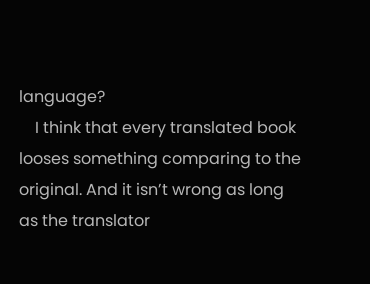language?
    I think that every translated book looses something comparing to the original. And it isn’t wrong as long as the translator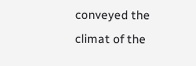conveyed the climat of the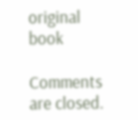original book

Comments are closed.